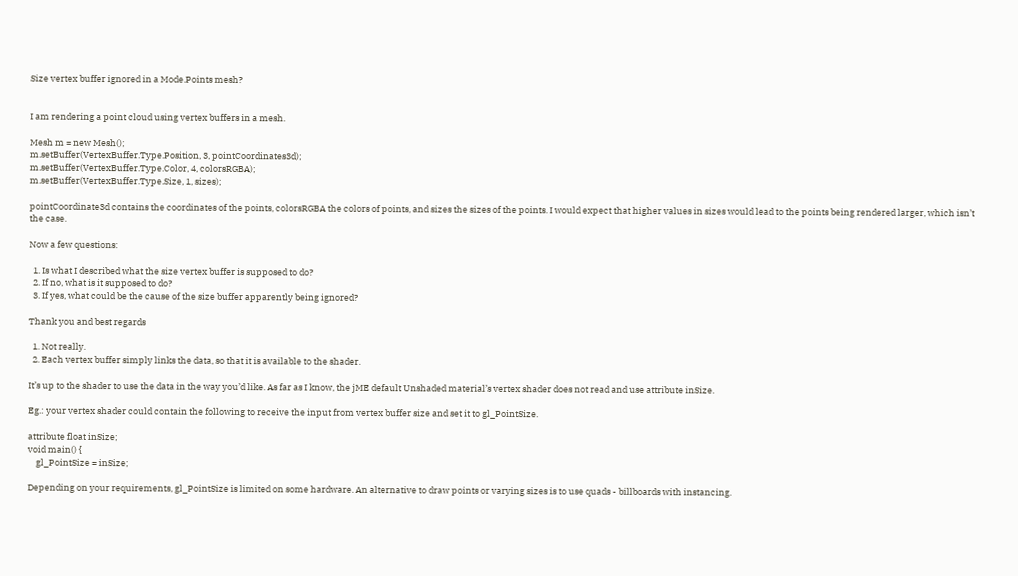Size vertex buffer ignored in a Mode.Points mesh?


I am rendering a point cloud using vertex buffers in a mesh.

Mesh m = new Mesh();
m.setBuffer(VertexBuffer.Type.Position, 3, pointCoordinates3d);
m.setBuffer(VertexBuffer.Type.Color, 4, colorsRGBA);
m.setBuffer(VertexBuffer.Type.Size, 1, sizes);

pointCoordinate3d contains the coordinates of the points, colorsRGBA the colors of points, and sizes the sizes of the points. I would expect that higher values in sizes would lead to the points being rendered larger, which isn’t the case.

Now a few questions:

  1. Is what I described what the size vertex buffer is supposed to do?
  2. If no, what is it supposed to do?
  3. If yes, what could be the cause of the size buffer apparently being ignored?

Thank you and best regards

  1. Not really.
  2. Each vertex buffer simply links the data, so that it is available to the shader.

It’s up to the shader to use the data in the way you’d like. As far as I know, the jME default Unshaded material’s vertex shader does not read and use attribute inSize.

Eg.: your vertex shader could contain the following to receive the input from vertex buffer size and set it to gl_PointSize.

attribute float inSize;
void main() {
    gl_PointSize = inSize;

Depending on your requirements, gl_PointSize is limited on some hardware. An alternative to draw points or varying sizes is to use quads - billboards with instancing.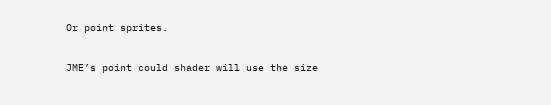Or point sprites.

JME’s point could shader will use the size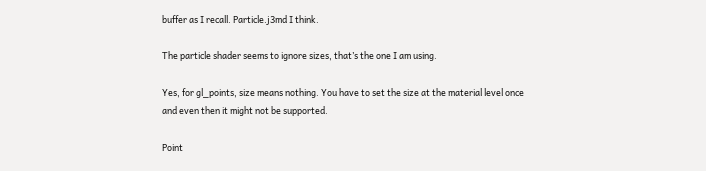buffer as I recall. Particle.j3md I think.

The particle shader seems to ignore sizes, that’s the one I am using.

Yes, for gl_points, size means nothing. You have to set the size at the material level once and even then it might not be supported.

Point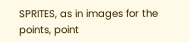SPRITES, as in images for the points, point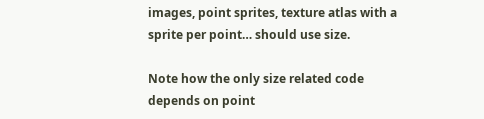images, point sprites, texture atlas with a sprite per point… should use size.

Note how the only size related code depends on point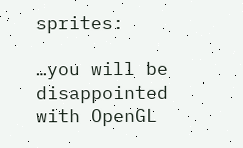sprites:

…you will be disappointed with OpenGL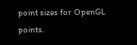point sizes for OpenGL points.